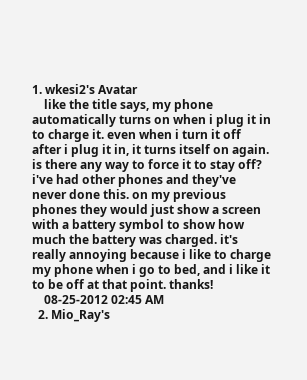1. wkesi2's Avatar
    like the title says, my phone automatically turns on when i plug it in to charge it. even when i turn it off after i plug it in, it turns itself on again. is there any way to force it to stay off? i've had other phones and they've never done this. on my previous phones they would just show a screen with a battery symbol to show how much the battery was charged. it's really annoying because i like to charge my phone when i go to bed, and i like it to be off at that point. thanks!
    08-25-2012 02:45 AM
  2. Mio_Ray's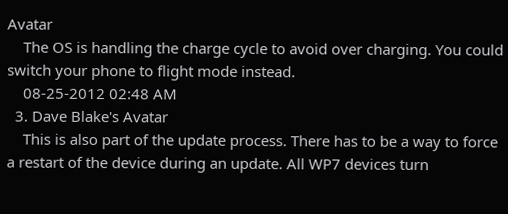Avatar
    The OS is handling the charge cycle to avoid over charging. You could switch your phone to flight mode instead.
    08-25-2012 02:48 AM
  3. Dave Blake's Avatar
    This is also part of the update process. There has to be a way to force a restart of the device during an update. All WP7 devices turn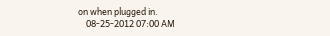on when plugged in.
    08-25-2012 07:00 AM